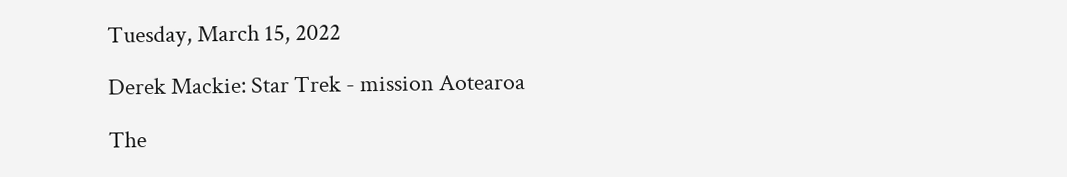Tuesday, March 15, 2022

Derek Mackie: Star Trek - mission Aotearoa

The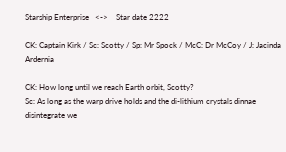Starship Enterprise   <->    Star date 2222

CK: Captain Kirk / Sc: Scotty / Sp: Mr Spock / McC: Dr McCoy / J: Jacinda Ardernia

CK: How long until we reach Earth orbit, Scotty?
Sc: As long as the warp drive holds and the di-lithium crystals dinnae disintegrate we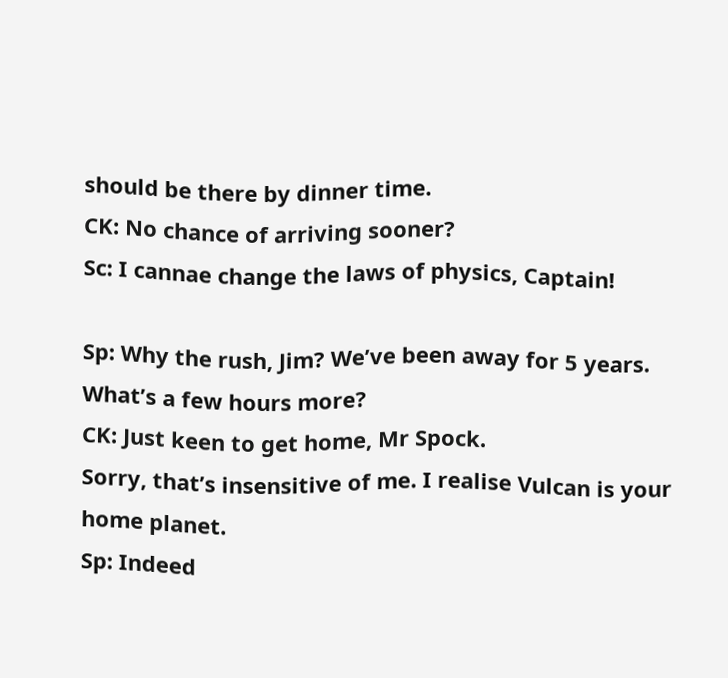should be there by dinner time.
CK: No chance of arriving sooner?
Sc: I cannae change the laws of physics, Captain!

Sp: Why the rush, Jim? We’ve been away for 5 years. What’s a few hours more?
CK: Just keen to get home, Mr Spock.
Sorry, that’s insensitive of me. I realise Vulcan is your home planet.
Sp: Indeed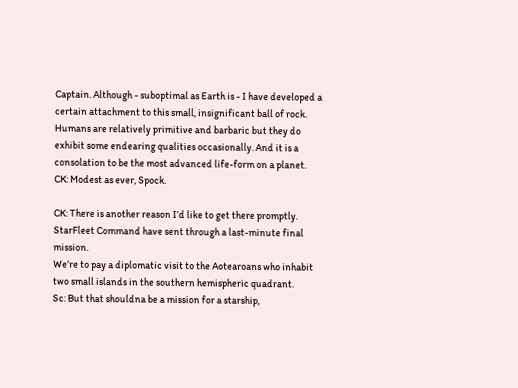Captain. Although - suboptimal as Earth is - I have developed a certain attachment to this small, insignificant ball of rock. Humans are relatively primitive and barbaric but they do exhibit some endearing qualities occasionally. And it is a consolation to be the most advanced life-form on a planet.
CK: Modest as ever, Spock.

CK: There is another reason I’d like to get there promptly. StarFleet Command have sent through a last-minute final mission.
We’re to pay a diplomatic visit to the Aotearoans who inhabit two small islands in the southern hemispheric quadrant.
Sc: But that shouldna be a mission for a starship,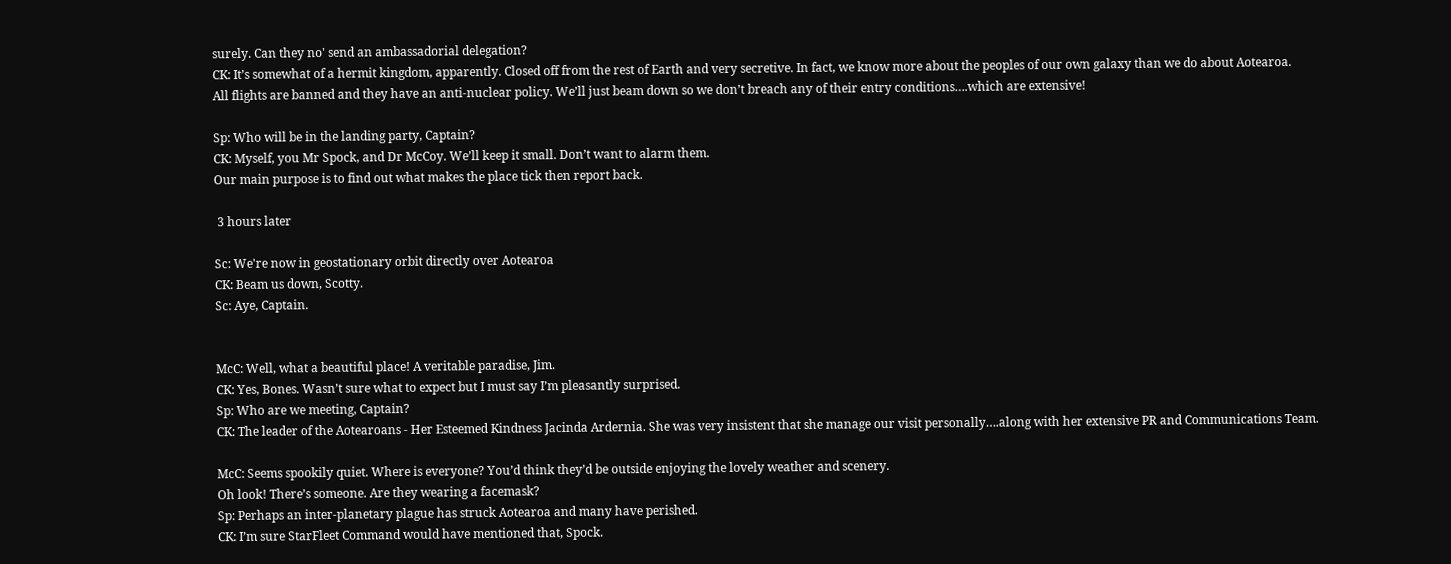surely. Can they no' send an ambassadorial delegation?
CK: It’s somewhat of a hermit kingdom, apparently. Closed off from the rest of Earth and very secretive. In fact, we know more about the peoples of our own galaxy than we do about Aotearoa.
All flights are banned and they have an anti-nuclear policy. We’ll just beam down so we don’t breach any of their entry conditions….which are extensive!

Sp: Who will be in the landing party, Captain?
CK: Myself, you Mr Spock, and Dr McCoy. We’ll keep it small. Don’t want to alarm them.
Our main purpose is to find out what makes the place tick then report back.

 3 hours later

Sc: We're now in geostationary orbit directly over Aotearoa
CK: Beam us down, Scotty.
Sc: Aye, Captain.


McC: Well, what a beautiful place! A veritable paradise, Jim.
CK: Yes, Bones. Wasn’t sure what to expect but I must say I’m pleasantly surprised.
Sp: Who are we meeting, Captain?
CK: The leader of the Aotearoans - Her Esteemed Kindness Jacinda Ardernia. She was very insistent that she manage our visit personally….along with her extensive PR and Communications Team.

McC: Seems spookily quiet. Where is everyone? You’d think they’d be outside enjoying the lovely weather and scenery.
Oh look! There’s someone. Are they wearing a facemask?
Sp: Perhaps an inter-planetary plague has struck Aotearoa and many have perished.
CK: I’m sure StarFleet Command would have mentioned that, Spock.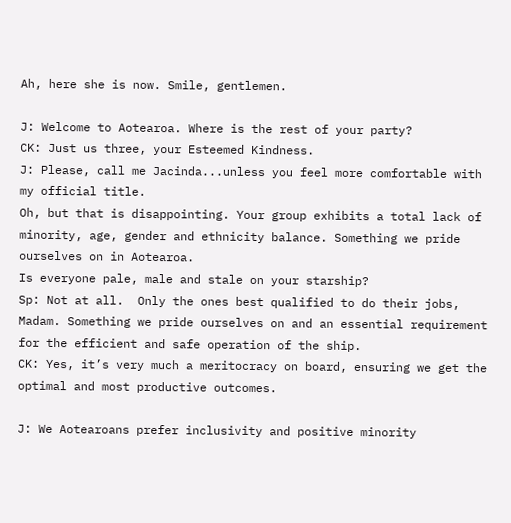Ah, here she is now. Smile, gentlemen.

J: Welcome to Aotearoa. Where is the rest of your party?
CK: Just us three, your Esteemed Kindness.
J: Please, call me Jacinda...unless you feel more comfortable with my official title.
Oh, but that is disappointing. Your group exhibits a total lack of minority, age, gender and ethnicity balance. Something we pride ourselves on in Aotearoa.
Is everyone pale, male and stale on your starship?
Sp: Not at all.  Only the ones best qualified to do their jobs, Madam. Something we pride ourselves on and an essential requirement for the efficient and safe operation of the ship.
CK: Yes, it’s very much a meritocracy on board, ensuring we get the optimal and most productive outcomes.

J: We Aotearoans prefer inclusivity and positive minority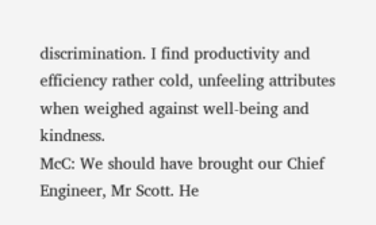discrimination. I find productivity and efficiency rather cold, unfeeling attributes when weighed against well-being and kindness.
McC: We should have brought our Chief Engineer, Mr Scott. He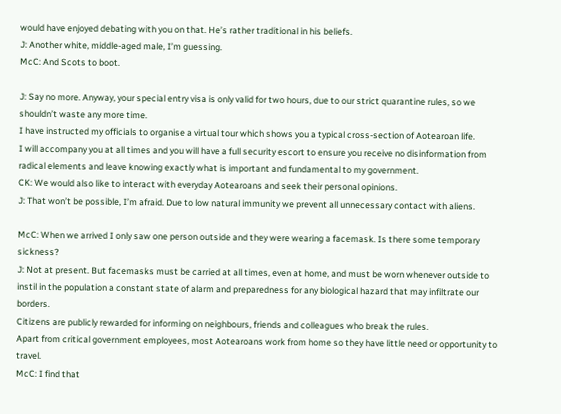would have enjoyed debating with you on that. He’s rather traditional in his beliefs.
J: Another white, middle-aged male, I’m guessing.
McC: And Scots to boot.

J: Say no more. Anyway, your special entry visa is only valid for two hours, due to our strict quarantine rules, so we shouldn’t waste any more time.
I have instructed my officials to organise a virtual tour which shows you a typical cross-section of Aotearoan life.
I will accompany you at all times and you will have a full security escort to ensure you receive no disinformation from radical elements and leave knowing exactly what is important and fundamental to my government.
CK: We would also like to interact with everyday Aotearoans and seek their personal opinions.
J: That won’t be possible, I’m afraid. Due to low natural immunity we prevent all unnecessary contact with aliens.

McC: When we arrived I only saw one person outside and they were wearing a facemask. Is there some temporary sickness?
J: Not at present. But facemasks must be carried at all times, even at home, and must be worn whenever outside to instil in the population a constant state of alarm and preparedness for any biological hazard that may infiltrate our borders.
Citizens are publicly rewarded for informing on neighbours, friends and colleagues who break the rules.
Apart from critical government employees, most Aotearoans work from home so they have little need or opportunity to travel.
McC: I find that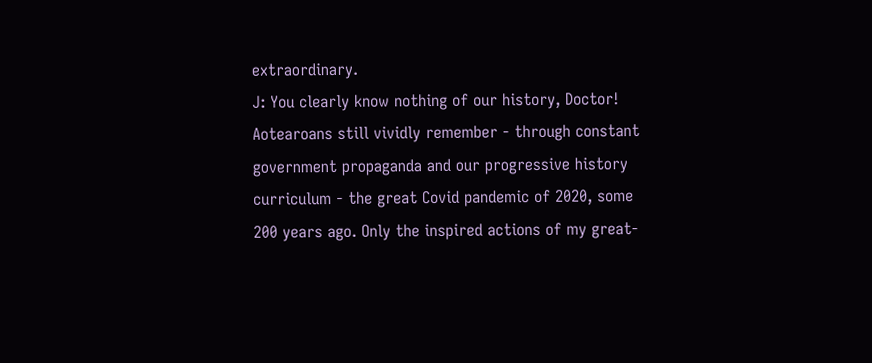extraordinary.
J: You clearly know nothing of our history, Doctor!
Aotearoans still vividly remember - through constant government propaganda and our progressive history curriculum - the great Covid pandemic of 2020, some 200 years ago. Only the inspired actions of my great-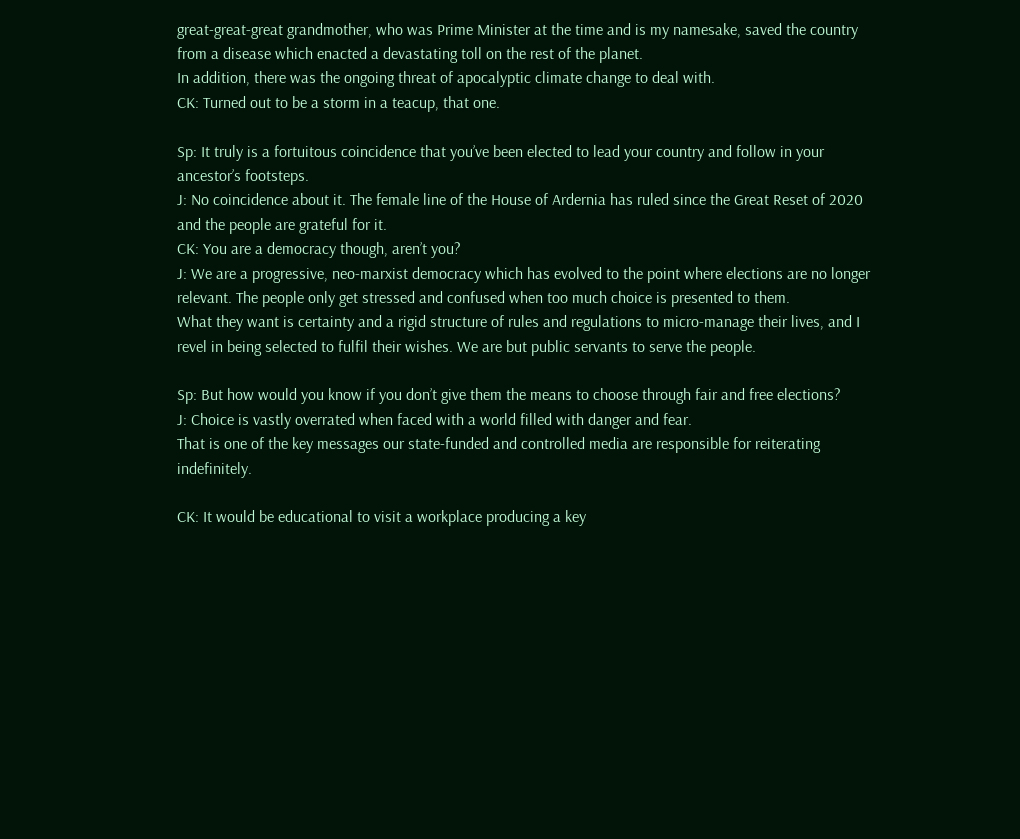great-great-great grandmother, who was Prime Minister at the time and is my namesake, saved the country from a disease which enacted a devastating toll on the rest of the planet.
In addition, there was the ongoing threat of apocalyptic climate change to deal with.
CK: Turned out to be a storm in a teacup, that one.

Sp: It truly is a fortuitous coincidence that you’ve been elected to lead your country and follow in your ancestor’s footsteps.
J: No coincidence about it. The female line of the House of Ardernia has ruled since the Great Reset of 2020 and the people are grateful for it.
CK: You are a democracy though, aren’t you?
J: We are a progressive, neo-marxist democracy which has evolved to the point where elections are no longer relevant. The people only get stressed and confused when too much choice is presented to them.
What they want is certainty and a rigid structure of rules and regulations to micro-manage their lives, and I revel in being selected to fulfil their wishes. We are but public servants to serve the people.

Sp: But how would you know if you don’t give them the means to choose through fair and free elections?
J: Choice is vastly overrated when faced with a world filled with danger and fear.
That is one of the key messages our state-funded and controlled media are responsible for reiterating indefinitely.

CK: It would be educational to visit a workplace producing a key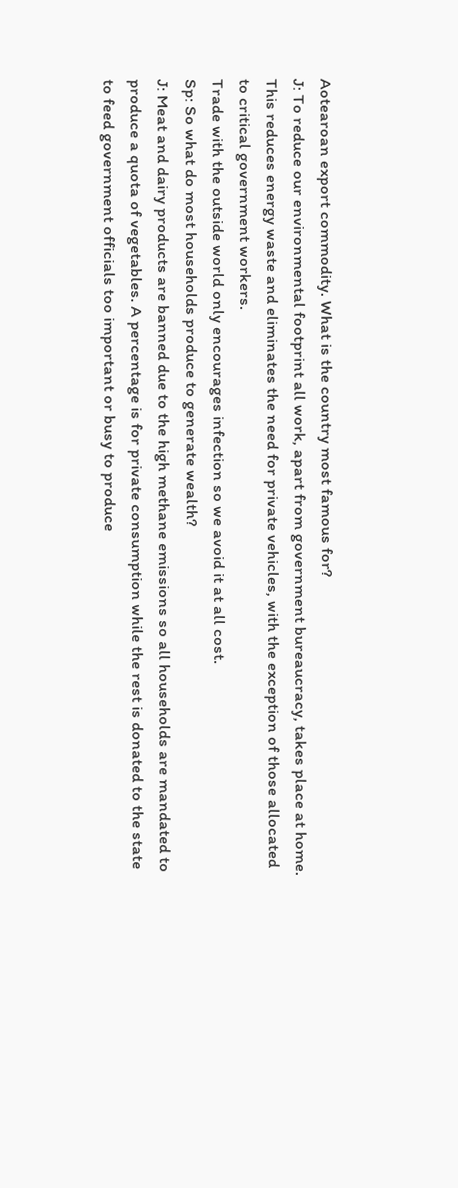Aotearoan export commodity. What is the country most famous for?
J: To reduce our environmental footprint all work, apart from government bureaucracy, takes place at home. This reduces energy waste and eliminates the need for private vehicles, with the exception of those allocated to critical government workers.
Trade with the outside world only encourages infection so we avoid it at all cost.
Sp: So what do most households produce to generate wealth?
J: Meat and dairy products are banned due to the high methane emissions so all households are mandated to produce a quota of vegetables. A percentage is for private consumption while the rest is donated to the state to feed government officials too important or busy to produce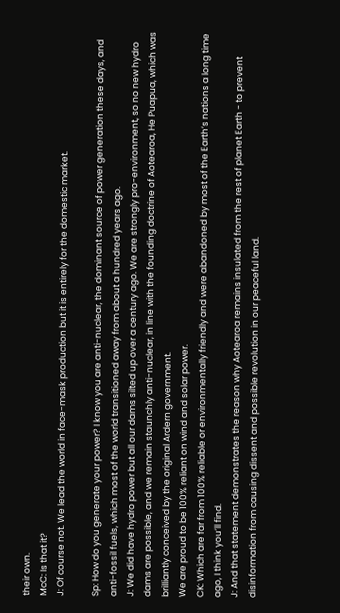their own.
McC: Is that it?
J: Of course not. We lead the world in face-mask production but it is entirely for the domestic market.

Sp: How do you generate your power? I know you are anti-nuclear, the dominant source of power generation these days, and anti-fossil fuels, which most of the world transitioned away from about a hundred years ago.
J: We did have hydro power but all our dams silted up over a century ago. We are strongly pro-environment, so no new hydro dams are possible, and we remain staunchly anti-nuclear, in line with the founding doctrine of Aotearoa, He Puapua, which was brilliantly conceived by the original Ardern government.
We are proud to be 100% reliant on wind and solar power.
CK: Which are far from 100% reliable or environmentally friendly and were abandoned by most of the Earth’s nations a long time ago, I think you’ll find.
J: And that statement demonstrates the reason why Aotearoa remains insulated from the rest of planet Earth - to prevent disinformation from causing dissent and possible revolution in our peaceful land.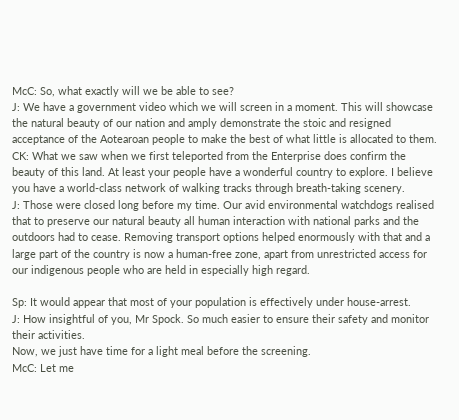McC: So, what exactly will we be able to see?
J: We have a government video which we will screen in a moment. This will showcase the natural beauty of our nation and amply demonstrate the stoic and resigned acceptance of the Aotearoan people to make the best of what little is allocated to them.
CK: What we saw when we first teleported from the Enterprise does confirm the beauty of this land. At least your people have a wonderful country to explore. I believe you have a world-class network of walking tracks through breath-taking scenery.
J: Those were closed long before my time. Our avid environmental watchdogs realised that to preserve our natural beauty all human interaction with national parks and the outdoors had to cease. Removing transport options helped enormously with that and a large part of the country is now a human-free zone, apart from unrestricted access for our indigenous people who are held in especially high regard.

Sp: It would appear that most of your population is effectively under house-arrest.
J: How insightful of you, Mr Spock. So much easier to ensure their safety and monitor their activities.
Now, we just have time for a light meal before the screening.
McC: Let me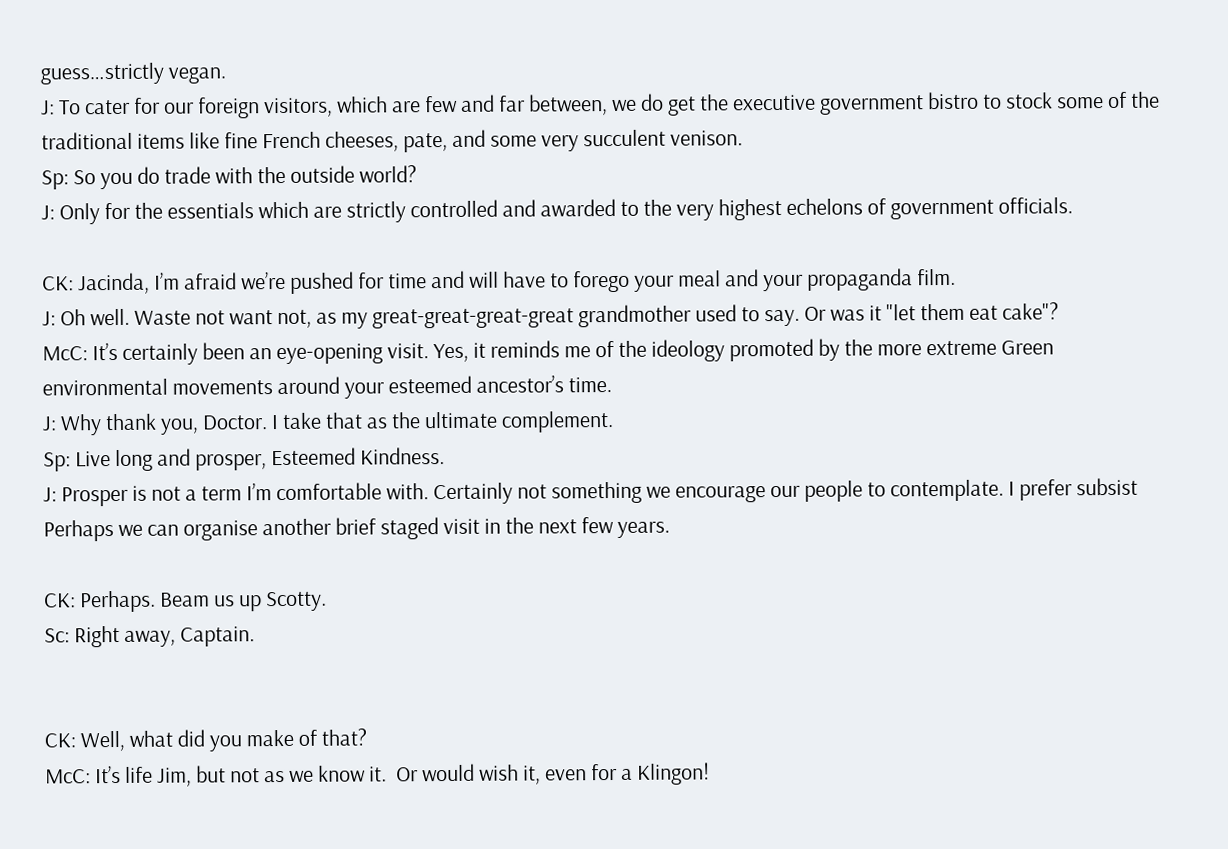guess…strictly vegan.
J: To cater for our foreign visitors, which are few and far between, we do get the executive government bistro to stock some of the traditional items like fine French cheeses, pate, and some very succulent venison.
Sp: So you do trade with the outside world?
J: Only for the essentials which are strictly controlled and awarded to the very highest echelons of government officials.

CK: Jacinda, I’m afraid we’re pushed for time and will have to forego your meal and your propaganda film.
J: Oh well. Waste not want not, as my great-great-great-great grandmother used to say. Or was it "let them eat cake"?
McC: It’s certainly been an eye-opening visit. Yes, it reminds me of the ideology promoted by the more extreme Green environmental movements around your esteemed ancestor’s time.
J: Why thank you, Doctor. I take that as the ultimate complement.
Sp: Live long and prosper, Esteemed Kindness.
J: Prosper is not a term I’m comfortable with. Certainly not something we encourage our people to contemplate. I prefer subsist
Perhaps we can organise another brief staged visit in the next few years.

CK: Perhaps. Beam us up Scotty.
Sc: Right away, Captain.


CK: Well, what did you make of that?
McC: It’s life Jim, but not as we know it.  Or would wish it, even for a Klingon!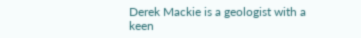Derek Mackie is a geologist with a keen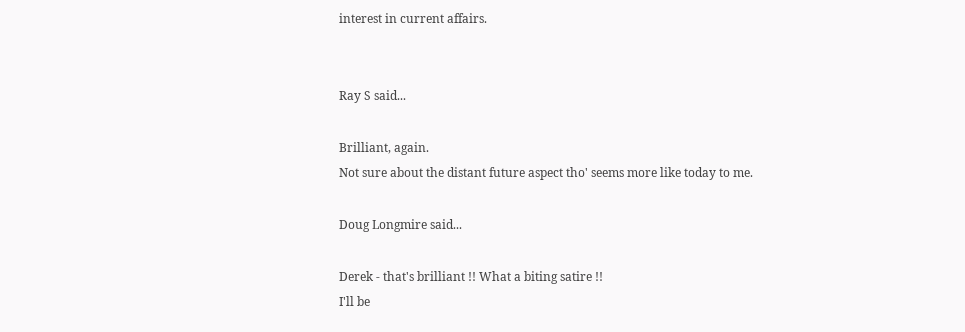interest in current affairs.


Ray S said...

Brilliant, again.
Not sure about the distant future aspect tho' seems more like today to me.

Doug Longmire said...

Derek - that's brilliant !! What a biting satire !!
I'll be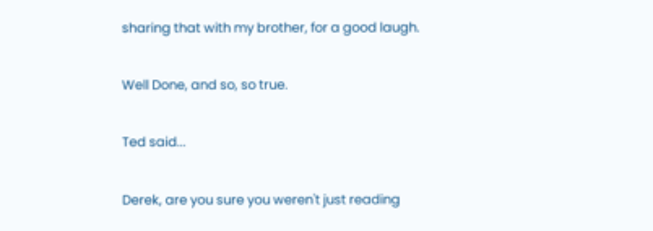sharing that with my brother, for a good laugh.

Well Done, and so, so true.

Ted said...

Derek, are you sure you weren't just reading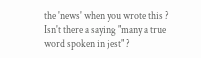the 'news' when you wrote this ?
Isn't there a saying "many a true word spoken in jest" ?